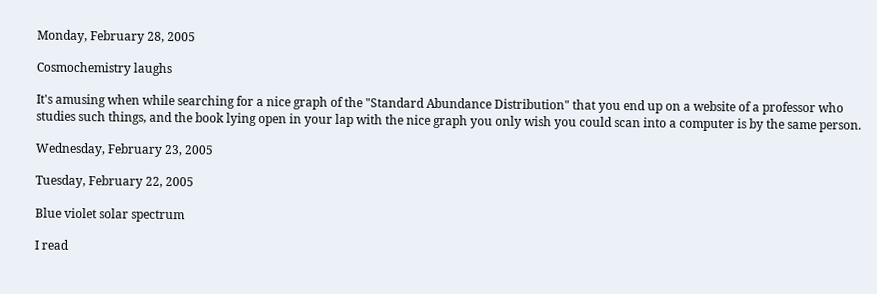Monday, February 28, 2005

Cosmochemistry laughs

It's amusing when while searching for a nice graph of the "Standard Abundance Distribution" that you end up on a website of a professor who studies such things, and the book lying open in your lap with the nice graph you only wish you could scan into a computer is by the same person.

Wednesday, February 23, 2005

Tuesday, February 22, 2005

Blue violet solar spectrum

I read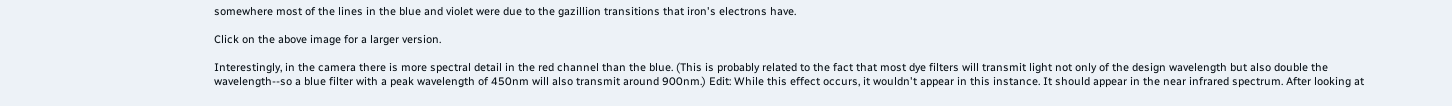somewhere most of the lines in the blue and violet were due to the gazillion transitions that iron's electrons have.

Click on the above image for a larger version.

Interestingly, in the camera there is more spectral detail in the red channel than the blue. (This is probably related to the fact that most dye filters will transmit light not only of the design wavelength but also double the wavelength--so a blue filter with a peak wavelength of 450nm will also transmit around 900nm.) Edit: While this effect occurs, it wouldn't appear in this instance. It should appear in the near infrared spectrum. After looking at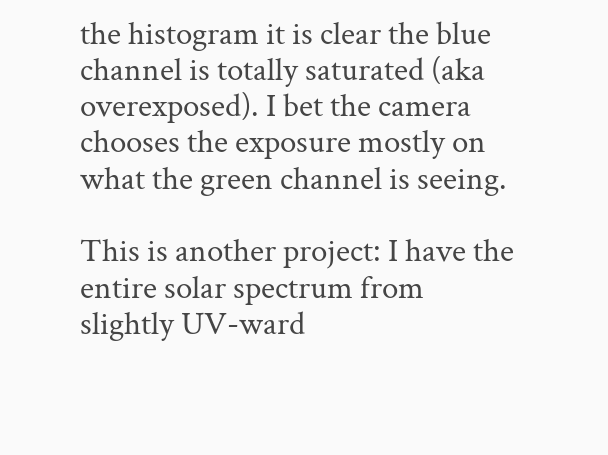the histogram it is clear the blue channel is totally saturated (aka overexposed). I bet the camera chooses the exposure mostly on what the green channel is seeing.

This is another project: I have the entire solar spectrum from slightly UV-ward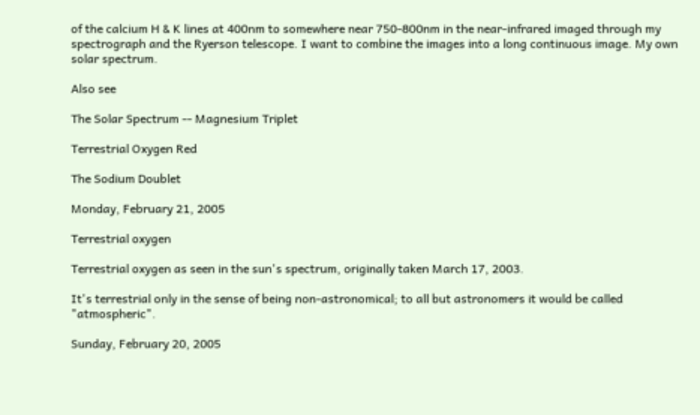of the calcium H & K lines at 400nm to somewhere near 750-800nm in the near-infrared imaged through my spectrograph and the Ryerson telescope. I want to combine the images into a long continuous image. My own solar spectrum.

Also see

The Solar Spectrum -- Magnesium Triplet

Terrestrial Oxygen Red

The Sodium Doublet

Monday, February 21, 2005

Terrestrial oxygen

Terrestrial oxygen as seen in the sun's spectrum, originally taken March 17, 2003.

It's terrestrial only in the sense of being non-astronomical; to all but astronomers it would be called "atmospheric".

Sunday, February 20, 2005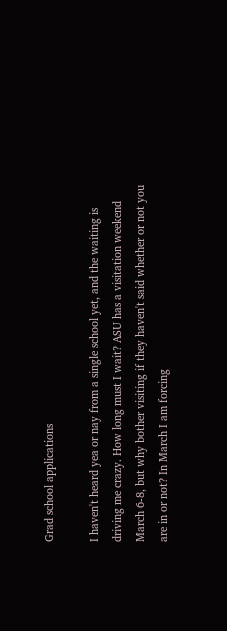Grad school applications

I haven't heard yea or nay from a single school yet, and the waiting is driving me crazy. How long must I wait? ASU has a visitation weekend March 6-8, but why bother visiting if they haven't said whether or not you are in or not? In March I am forcing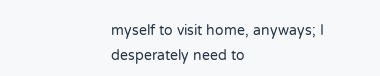myself to visit home, anyways; I desperately need to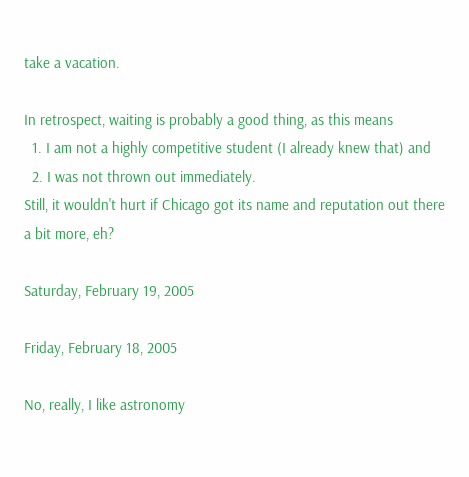take a vacation.

In retrospect, waiting is probably a good thing, as this means
  1. I am not a highly competitive student (I already knew that) and
  2. I was not thrown out immediately.
Still, it wouldn't hurt if Chicago got its name and reputation out there a bit more, eh?

Saturday, February 19, 2005

Friday, February 18, 2005

No, really, I like astronomy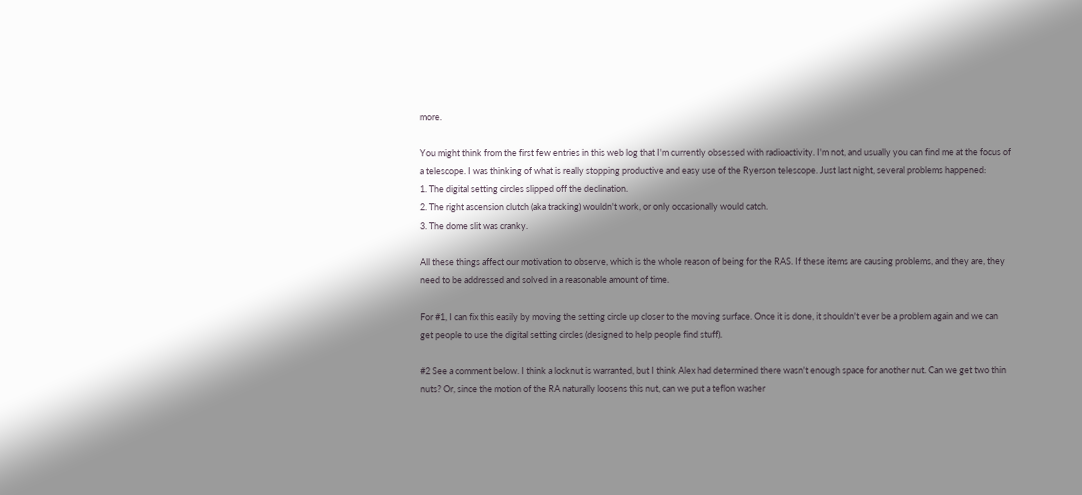more.

You might think from the first few entries in this web log that I'm currently obsessed with radioactivity. I'm not, and usually you can find me at the focus of a telescope. I was thinking of what is really stopping productive and easy use of the Ryerson telescope. Just last night, several problems happened:
1. The digital setting circles slipped off the declination.
2. The right ascension clutch (aka tracking) wouldn't work, or only occasionally would catch.
3. The dome slit was cranky.

All these things affect our motivation to observe, which is the whole reason of being for the RAS. If these items are causing problems, and they are, they need to be addressed and solved in a reasonable amount of time.

For #1, I can fix this easily by moving the setting circle up closer to the moving surface. Once it is done, it shouldn't ever be a problem again and we can get people to use the digital setting circles (designed to help people find stuff).

#2 See a comment below. I think a locknut is warranted, but I think Alex had determined there wasn't enough space for another nut. Can we get two thin nuts? Or, since the motion of the RA naturally loosens this nut, can we put a teflon washer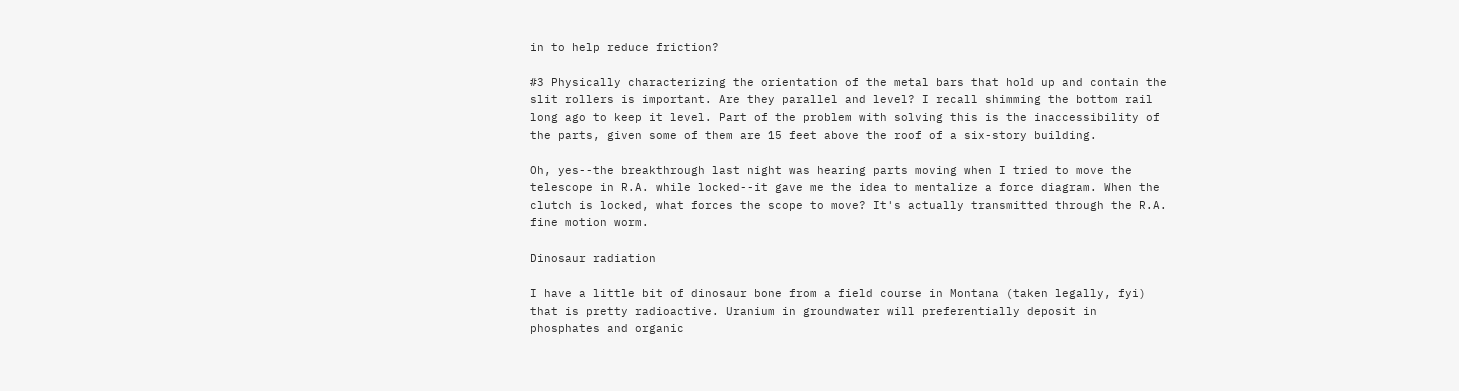in to help reduce friction?

#3 Physically characterizing the orientation of the metal bars that hold up and contain the slit rollers is important. Are they parallel and level? I recall shimming the bottom rail long ago to keep it level. Part of the problem with solving this is the inaccessibility of the parts, given some of them are 15 feet above the roof of a six-story building.

Oh, yes--the breakthrough last night was hearing parts moving when I tried to move the telescope in R.A. while locked--it gave me the idea to mentalize a force diagram. When the clutch is locked, what forces the scope to move? It's actually transmitted through the R.A. fine motion worm.

Dinosaur radiation

I have a little bit of dinosaur bone from a field course in Montana (taken legally, fyi) that is pretty radioactive. Uranium in groundwater will preferentially deposit in phosphates and organic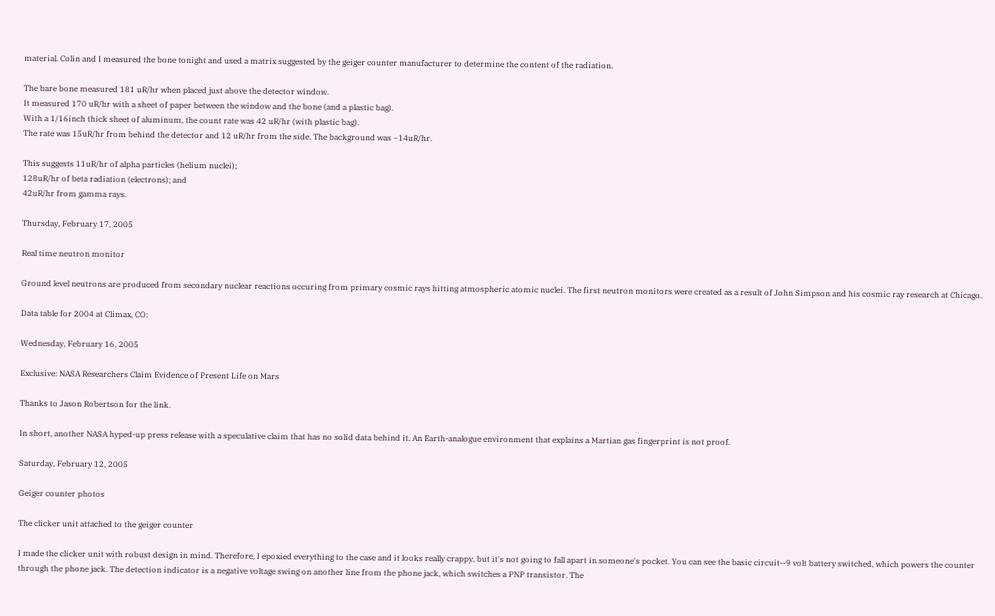material. Colin and I measured the bone tonight and used a matrix suggested by the geiger counter manufacturer to determine the content of the radiation.

The bare bone measured 181 uR/hr when placed just above the detector window.
It measured 170 uR/hr with a sheet of paper between the window and the bone (and a plastic bag).
With a 1/16inch thick sheet of aluminum, the count rate was 42 uR/hr (with plastic bag).
The rate was 15uR/hr from behind the detector and 12 uR/hr from the side. The background was ~14uR/hr.

This suggests 11uR/hr of alpha particles (helium nuclei);
128uR/hr of beta radiation (electrons); and
42uR/hr from gamma rays.

Thursday, February 17, 2005

Real time neutron monitor

Ground level neutrons are produced from secondary nuclear reactions occuring from primary cosmic rays hitting atmospheric atomic nuclei. The first neutron monitors were created as a result of John Simpson and his cosmic ray research at Chicago.

Data table for 2004 at Climax, CO:

Wednesday, February 16, 2005

Exclusive: NASA Researchers Claim Evidence of Present Life on Mars

Thanks to Jason Robertson for the link.

In short, another NASA hyped-up press release with a speculative claim that has no solid data behind it. An Earth-analogue environment that explains a Martian gas fingerprint is not proof.

Saturday, February 12, 2005

Geiger counter photos

The clicker unit attached to the geiger counter

I made the clicker unit with robust design in mind. Therefore, I epoxied everything to the case and it looks really crappy, but it's not going to fall apart in someone's pocket. You can see the basic circuit--9 volt battery switched, which powers the counter through the phone jack. The detection indicator is a negative voltage swing on another line from the phone jack, which switches a PNP transistor. The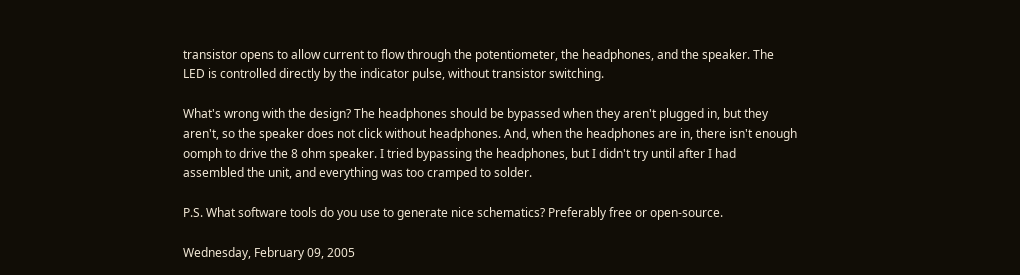transistor opens to allow current to flow through the potentiometer, the headphones, and the speaker. The LED is controlled directly by the indicator pulse, without transistor switching.

What's wrong with the design? The headphones should be bypassed when they aren't plugged in, but they aren't, so the speaker does not click without headphones. And, when the headphones are in, there isn't enough oomph to drive the 8 ohm speaker. I tried bypassing the headphones, but I didn't try until after I had assembled the unit, and everything was too cramped to solder.

P.S. What software tools do you use to generate nice schematics? Preferably free or open-source.

Wednesday, February 09, 2005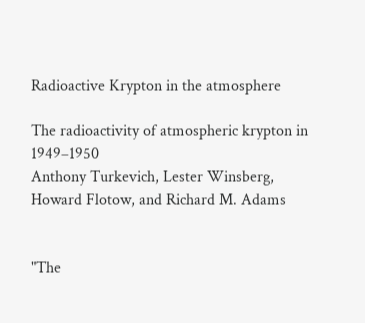Radioactive Krypton in the atmosphere

The radioactivity of atmospheric krypton in 1949–1950
Anthony Turkevich, Lester Winsberg, Howard Flotow, and Richard M. Adams


"The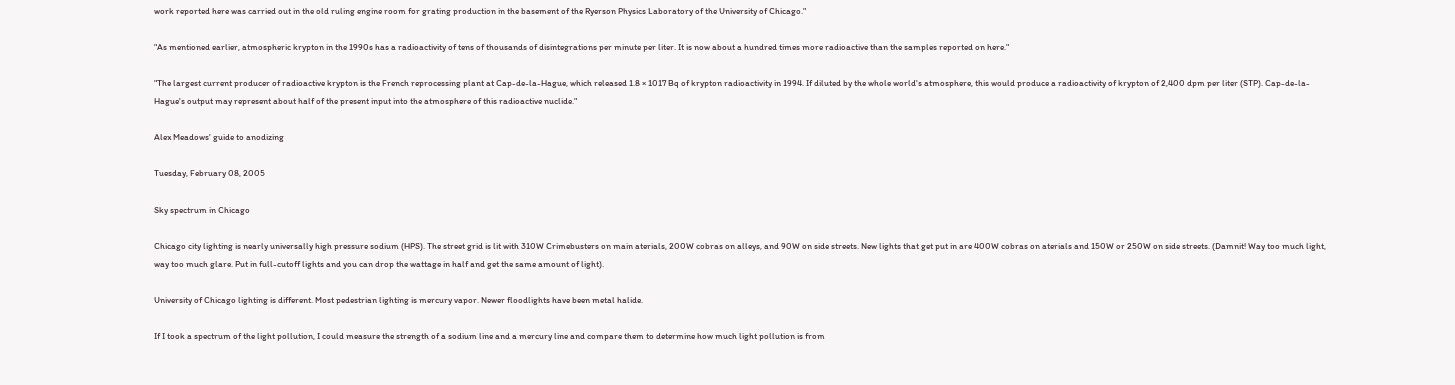work reported here was carried out in the old ruling engine room for grating production in the basement of the Ryerson Physics Laboratory of the University of Chicago."

"As mentioned earlier, atmospheric krypton in the 1990s has a radioactivity of tens of thousands of disintegrations per minute per liter. It is now about a hundred times more radioactive than the samples reported on here."

"The largest current producer of radioactive krypton is the French reprocessing plant at Cap-de-la-Hague, which released 1.8 × 1017 Bq of krypton radioactivity in 1994. If diluted by the whole world's atmosphere, this would produce a radioactivity of krypton of 2,400 dpm per liter (STP). Cap-de-la-Hague's output may represent about half of the present input into the atmosphere of this radioactive nuclide."

Alex Meadows' guide to anodizing

Tuesday, February 08, 2005

Sky spectrum in Chicago

Chicago city lighting is nearly universally high pressure sodium (HPS). The street grid is lit with 310W Crimebusters on main aterials, 200W cobras on alleys, and 90W on side streets. New lights that get put in are 400W cobras on aterials and 150W or 250W on side streets. (Damnit! Way too much light, way too much glare. Put in full-cutoff lights and you can drop the wattage in half and get the same amount of light).

University of Chicago lighting is different. Most pedestrian lighting is mercury vapor. Newer floodlights have been metal halide.

If I took a spectrum of the light pollution, I could measure the strength of a sodium line and a mercury line and compare them to determine how much light pollution is from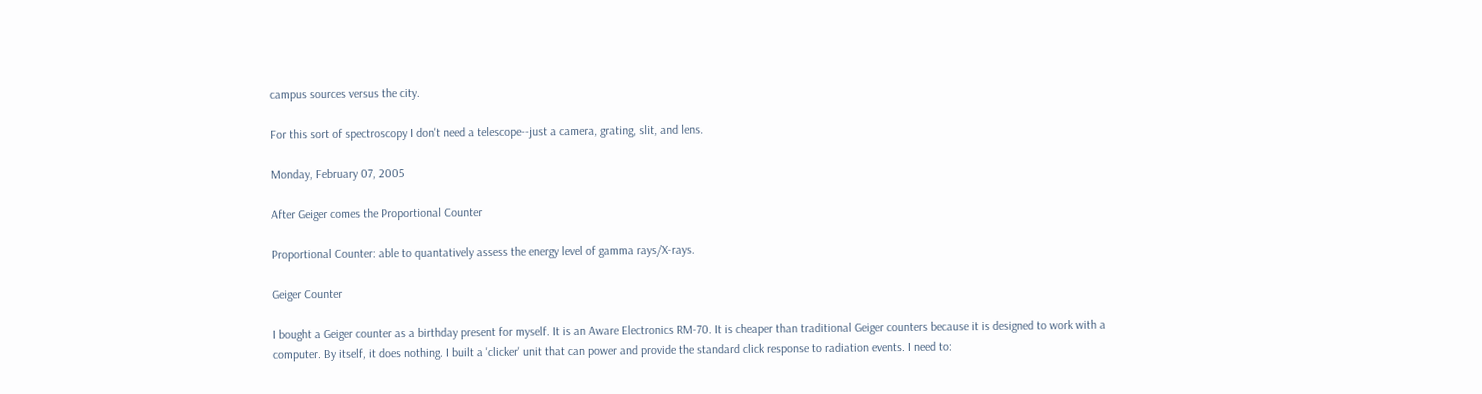campus sources versus the city.

For this sort of spectroscopy I don't need a telescope--just a camera, grating, slit, and lens.

Monday, February 07, 2005

After Geiger comes the Proportional Counter

Proportional Counter: able to quantatively assess the energy level of gamma rays/X-rays.

Geiger Counter

I bought a Geiger counter as a birthday present for myself. It is an Aware Electronics RM-70. It is cheaper than traditional Geiger counters because it is designed to work with a computer. By itself, it does nothing. I built a 'clicker' unit that can power and provide the standard click response to radiation events. I need to: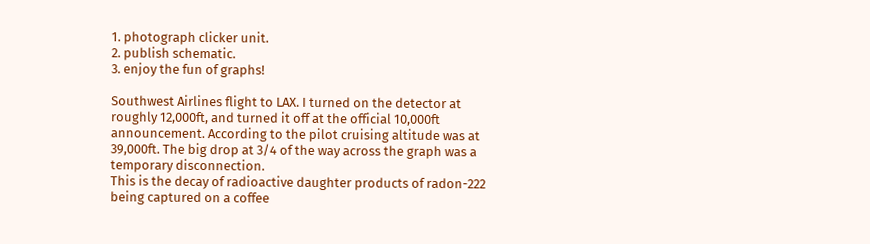1. photograph clicker unit.
2. publish schematic.
3. enjoy the fun of graphs!

Southwest Airlines flight to LAX. I turned on the detector at roughly 12,000ft, and turned it off at the official 10,000ft announcement. According to the pilot cruising altitude was at 39,000ft. The big drop at 3/4 of the way across the graph was a temporary disconnection.
This is the decay of radioactive daughter products of radon-222 being captured on a coffee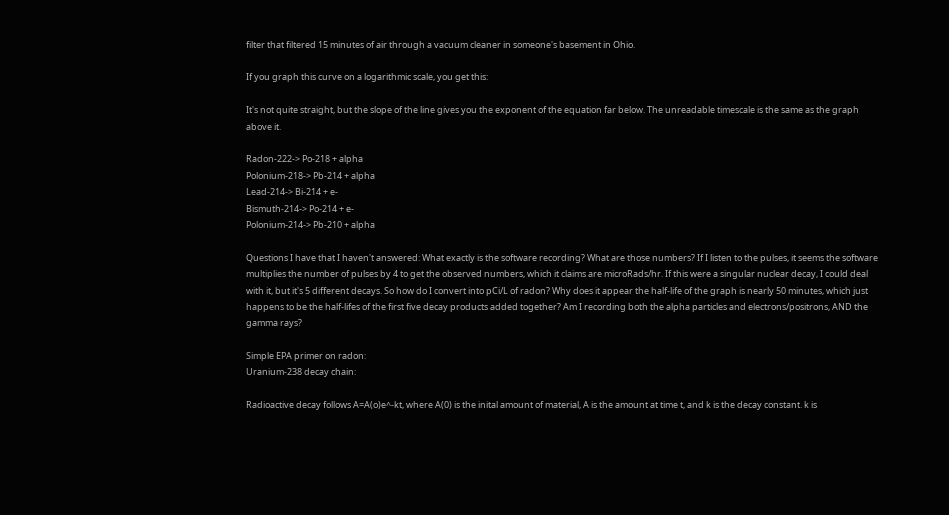filter that filtered 15 minutes of air through a vacuum cleaner in someone's basement in Ohio.

If you graph this curve on a logarithmic scale, you get this:

It's not quite straight, but the slope of the line gives you the exponent of the equation far below. The unreadable timescale is the same as the graph above it.

Radon-222-> Po-218 + alpha
Polonium-218-> Pb-214 + alpha
Lead-214-> Bi-214 + e-
Bismuth-214-> Po-214 + e-
Polonium-214-> Pb-210 + alpha

Questions I have that I haven't answered: What exactly is the software recording? What are those numbers? If I listen to the pulses, it seems the software multiplies the number of pulses by 4 to get the observed numbers, which it claims are microRads/hr. If this were a singular nuclear decay, I could deal with it, but it's 5 different decays. So how do I convert into pCi/L of radon? Why does it appear the half-life of the graph is nearly 50 minutes, which just happens to be the half-lifes of the first five decay products added together? Am I recording both the alpha particles and electrons/positrons, AND the gamma rays?

Simple EPA primer on radon:
Uranium-238 decay chain:

Radioactive decay follows A=A(o)e^-kt, where A(0) is the inital amount of material, A is the amount at time t, and k is the decay constant. k is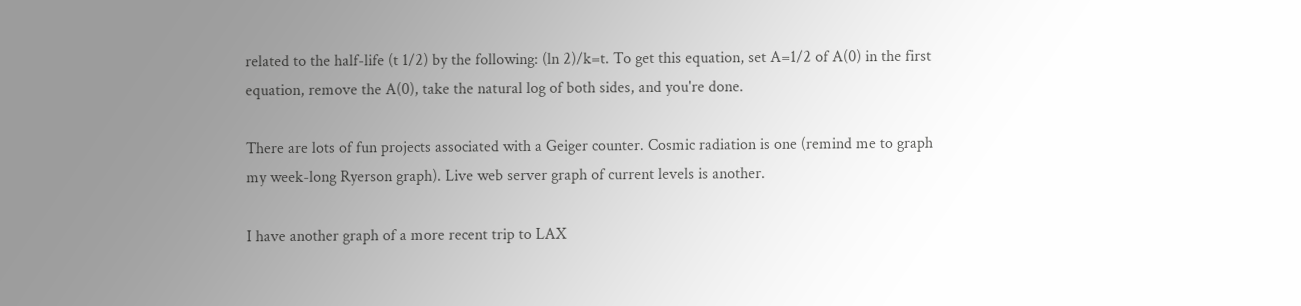related to the half-life (t 1/2) by the following: (ln 2)/k=t. To get this equation, set A=1/2 of A(0) in the first equation, remove the A(0), take the natural log of both sides, and you're done.

There are lots of fun projects associated with a Geiger counter. Cosmic radiation is one (remind me to graph my week-long Ryerson graph). Live web server graph of current levels is another.

I have another graph of a more recent trip to LAX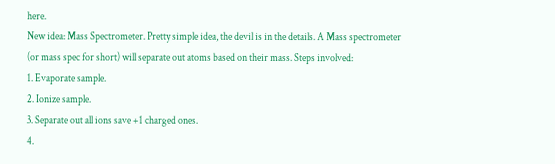here.
New idea: Mass Spectrometer. Pretty simple idea, the devil is in the details. A Mass spectrometer (or mass spec for short) will separate out atoms based on their mass. Steps involved:
1. Evaporate sample.
2. Ionize sample.
3. Separate out all ions save +1 charged ones.
4.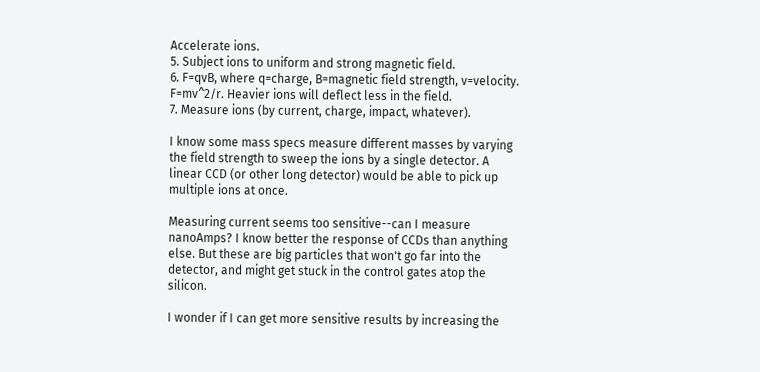Accelerate ions.
5. Subject ions to uniform and strong magnetic field.
6. F=qvB, where q=charge, B=magnetic field strength, v=velocity. F=mv^2/r. Heavier ions will deflect less in the field.
7. Measure ions (by current, charge, impact, whatever).

I know some mass specs measure different masses by varying the field strength to sweep the ions by a single detector. A linear CCD (or other long detector) would be able to pick up multiple ions at once.

Measuring current seems too sensitive--can I measure nanoAmps? I know better the response of CCDs than anything else. But these are big particles that won't go far into the detector, and might get stuck in the control gates atop the silicon.

I wonder if I can get more sensitive results by increasing the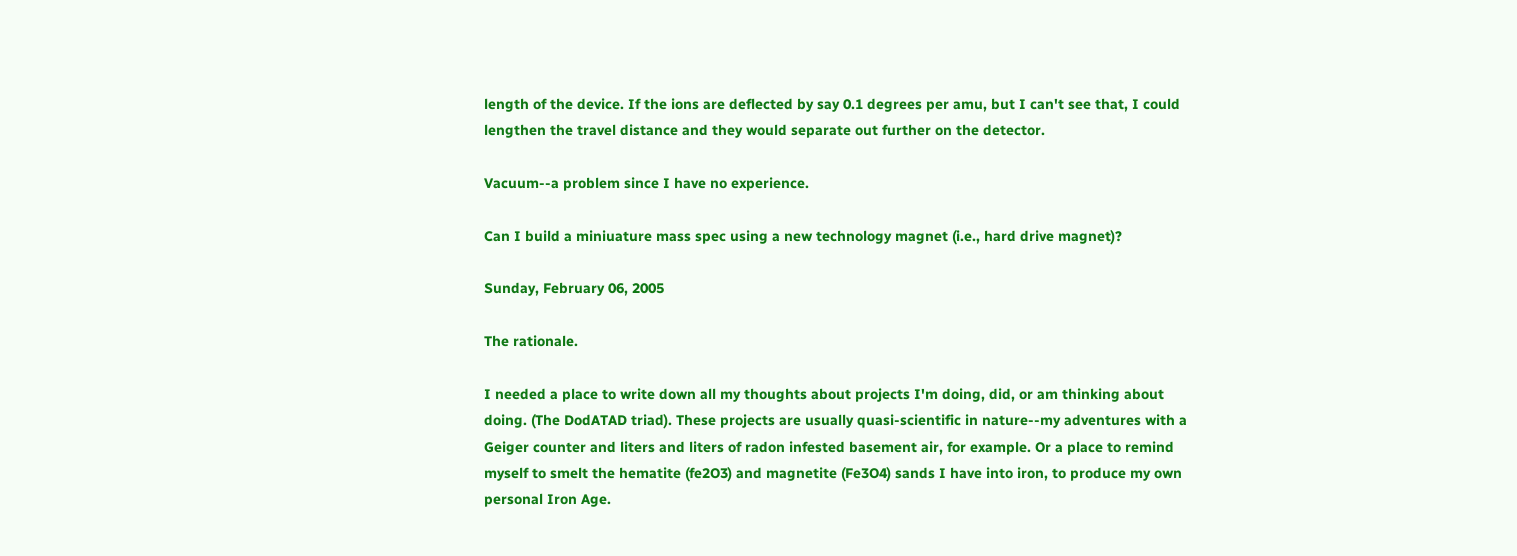length of the device. If the ions are deflected by say 0.1 degrees per amu, but I can't see that, I could lengthen the travel distance and they would separate out further on the detector.

Vacuum--a problem since I have no experience.

Can I build a miniuature mass spec using a new technology magnet (i.e., hard drive magnet)?

Sunday, February 06, 2005

The rationale.

I needed a place to write down all my thoughts about projects I'm doing, did, or am thinking about doing. (The DodATAD triad). These projects are usually quasi-scientific in nature--my adventures with a Geiger counter and liters and liters of radon infested basement air, for example. Or a place to remind myself to smelt the hematite (fe2O3) and magnetite (Fe3O4) sands I have into iron, to produce my own personal Iron Age.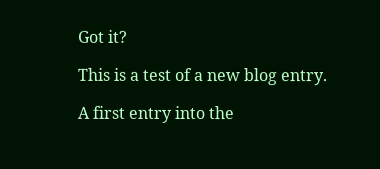Got it?

This is a test of a new blog entry.

A first entry into the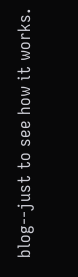blog--just to see how it works.